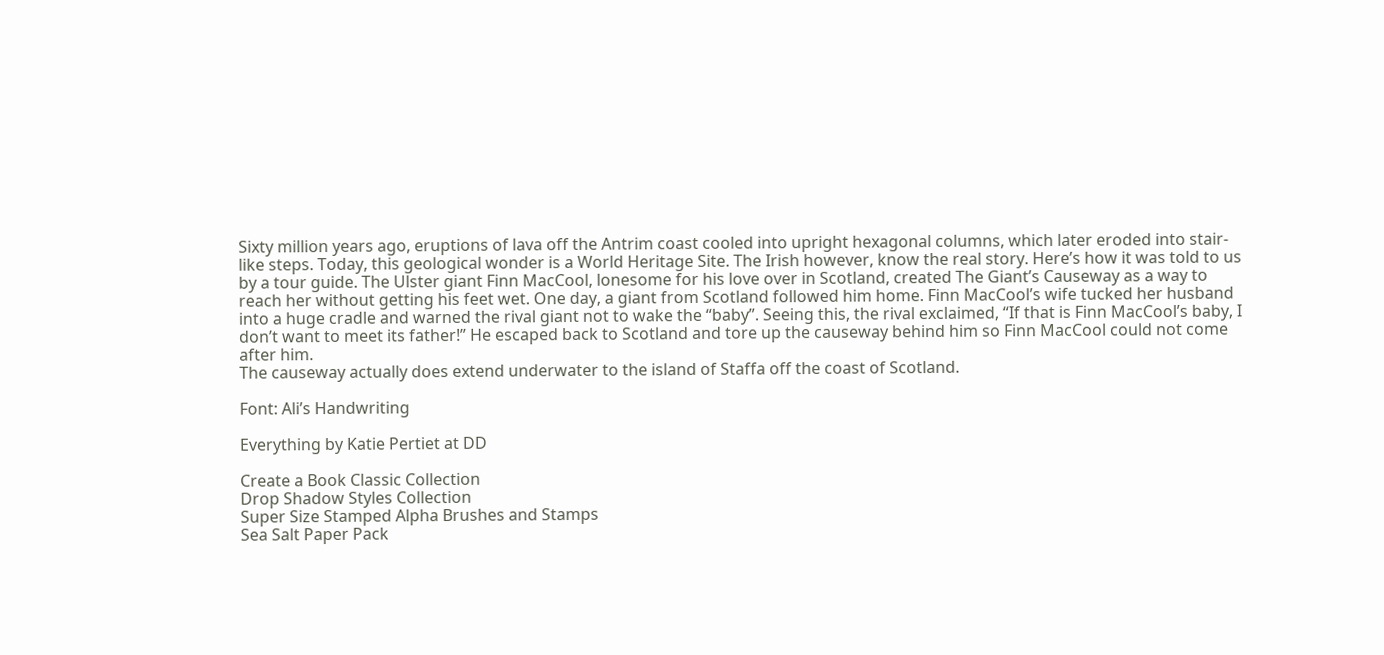Sixty million years ago, eruptions of lava off the Antrim coast cooled into upright hexagonal columns, which later eroded into stair-like steps. Today, this geological wonder is a World Heritage Site. The Irish however, know the real story. Here’s how it was told to us by a tour guide. The Ulster giant Finn MacCool, lonesome for his love over in Scotland, created The Giant’s Causeway as a way to reach her without getting his feet wet. One day, a giant from Scotland followed him home. Finn MacCool’s wife tucked her husband into a huge cradle and warned the rival giant not to wake the “baby”. Seeing this, the rival exclaimed, “If that is Finn MacCool’s baby, I don’t want to meet its father!” He escaped back to Scotland and tore up the causeway behind him so Finn MacCool could not come after him.
The causeway actually does extend underwater to the island of Staffa off the coast of Scotland.

Font: Ali’s Handwriting

Everything by Katie Pertiet at DD

Create a Book Classic Collection
Drop Shadow Styles Collection
Super Size Stamped Alpha Brushes and Stamps
Sea Salt Paper Pack